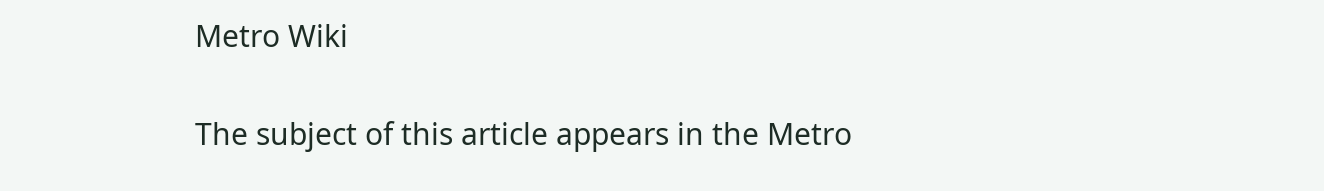Metro Wiki

The subject of this article appears in the Metro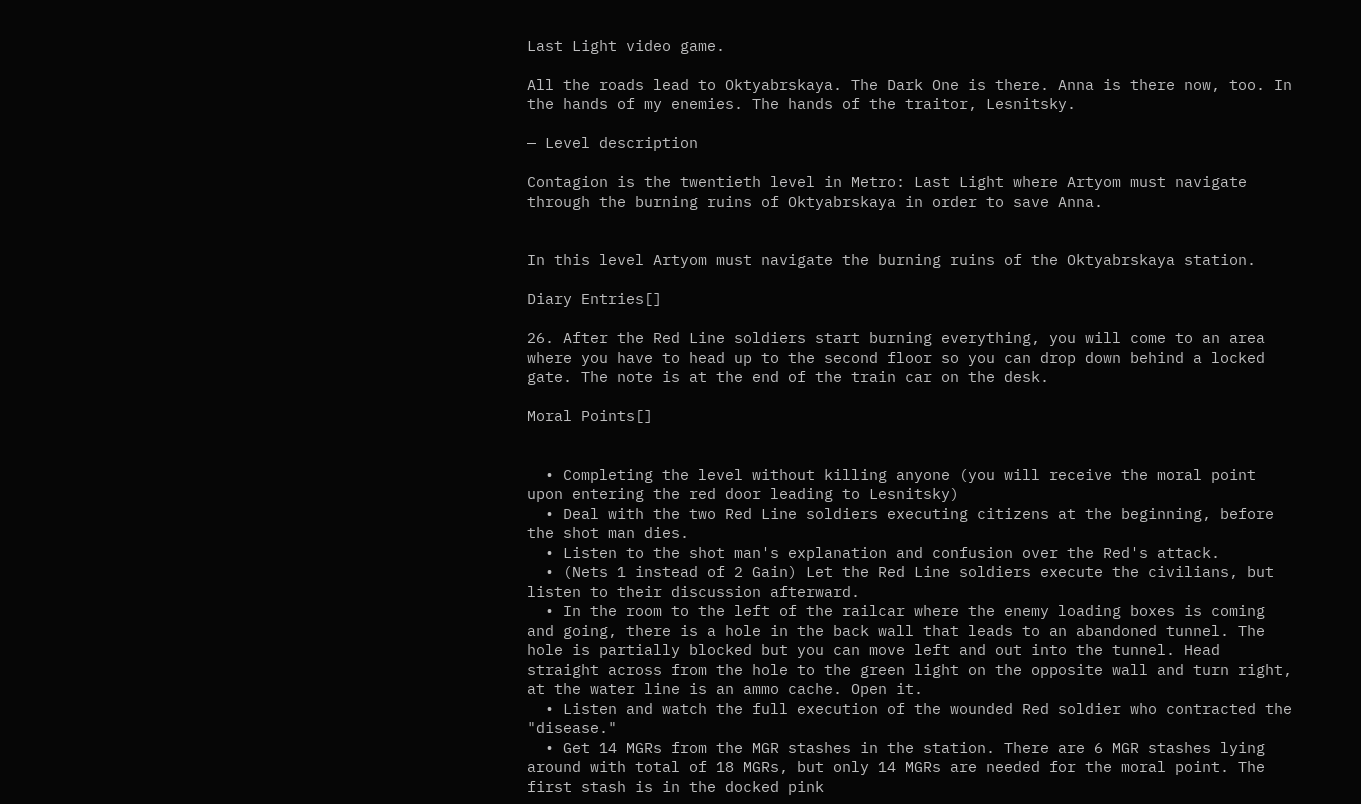Last Light video game.

All the roads lead to Oktyabrskaya. The Dark One is there. Anna is there now, too. In the hands of my enemies. The hands of the traitor, Lesnitsky.

— Level description

Contagion is the twentieth level in Metro: Last Light where Artyom must navigate through the burning ruins of Oktyabrskaya in order to save Anna.


In this level Artyom must navigate the burning ruins of the Oktyabrskaya station.

Diary Entries[]

26. After the Red Line soldiers start burning everything, you will come to an area where you have to head up to the second floor so you can drop down behind a locked gate. The note is at the end of the train car on the desk.

Moral Points[]


  • Completing the level without killing anyone (you will receive the moral point upon entering the red door leading to Lesnitsky)
  • Deal with the two Red Line soldiers executing citizens at the beginning, before the shot man dies.
  • Listen to the shot man's explanation and confusion over the Red's attack.
  • (Nets 1 instead of 2 Gain) Let the Red Line soldiers execute the civilians, but listen to their discussion afterward.
  • In the room to the left of the railcar where the enemy loading boxes is coming and going, there is a hole in the back wall that leads to an abandoned tunnel. The hole is partially blocked but you can move left and out into the tunnel. Head straight across from the hole to the green light on the opposite wall and turn right, at the water line is an ammo cache. Open it.
  • Listen and watch the full execution of the wounded Red soldier who contracted the "disease."
  • Get 14 MGRs from the MGR stashes in the station. There are 6 MGR stashes lying around with total of 18 MGRs, but only 14 MGRs are needed for the moral point. The first stash is in the docked pink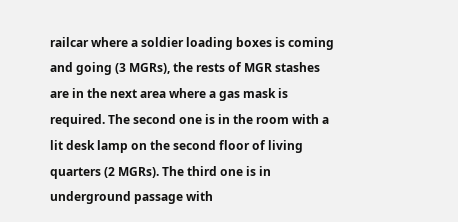railcar where a soldier loading boxes is coming and going (3 MGRs), the rests of MGR stashes are in the next area where a gas mask is required. The second one is in the room with a lit desk lamp on the second floor of living quarters (2 MGRs). The third one is in underground passage with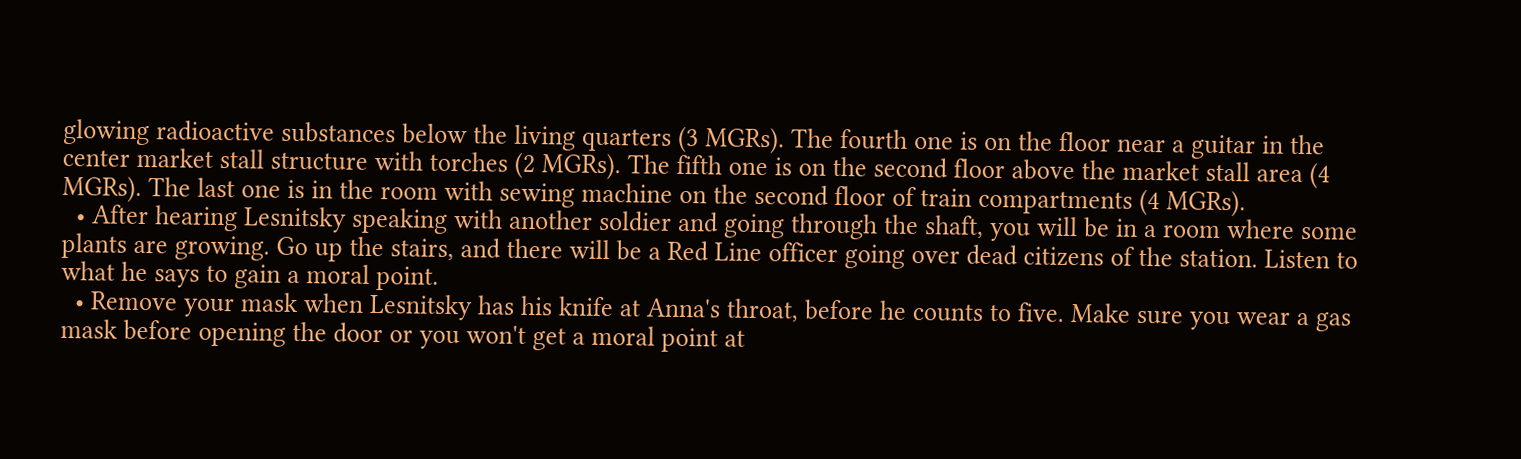glowing radioactive substances below the living quarters (3 MGRs). The fourth one is on the floor near a guitar in the center market stall structure with torches (2 MGRs). The fifth one is on the second floor above the market stall area (4 MGRs). The last one is in the room with sewing machine on the second floor of train compartments (4 MGRs).
  • After hearing Lesnitsky speaking with another soldier and going through the shaft, you will be in a room where some plants are growing. Go up the stairs, and there will be a Red Line officer going over dead citizens of the station. Listen to what he says to gain a moral point.
  • Remove your mask when Lesnitsky has his knife at Anna's throat, before he counts to five. Make sure you wear a gas mask before opening the door or you won't get a moral point at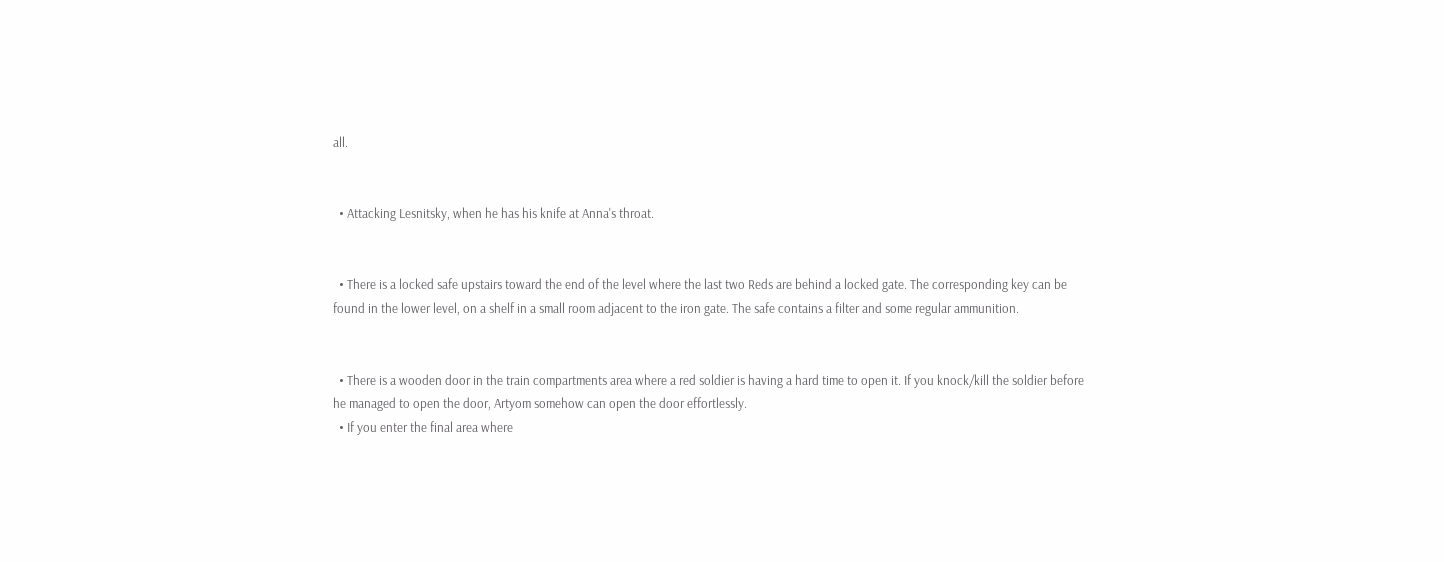all.


  • Attacking Lesnitsky, when he has his knife at Anna's throat.


  • There is a locked safe upstairs toward the end of the level where the last two Reds are behind a locked gate. The corresponding key can be found in the lower level, on a shelf in a small room adjacent to the iron gate. The safe contains a filter and some regular ammunition.


  • There is a wooden door in the train compartments area where a red soldier is having a hard time to open it. If you knock/kill the soldier before he managed to open the door, Artyom somehow can open the door effortlessly.
  • If you enter the final area where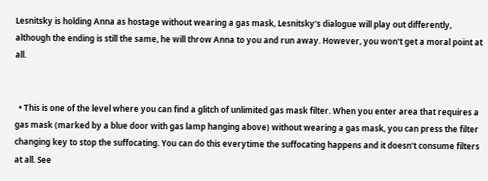Lesnitsky is holding Anna as hostage without wearing a gas mask, Lesnitsky's dialogue will play out differently, although the ending is still the same, he will throw Anna to you and run away. However, you won't get a moral point at all.


  • This is one of the level where you can find a glitch of unlimited gas mask filter. When you enter area that requires a gas mask (marked by a blue door with gas lamp hanging above) without wearing a gas mask, you can press the filter changing key to stop the suffocating. You can do this everytime the suffocating happens and it doesn't consume filters at all. See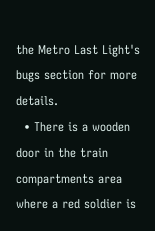the Metro Last Light's bugs section for more details.
  • There is a wooden door in the train compartments area where a red soldier is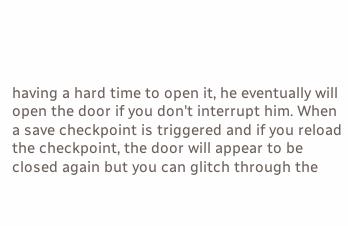having a hard time to open it, he eventually will open the door if you don't interrupt him. When a save checkpoint is triggered and if you reload the checkpoint, the door will appear to be closed again but you can glitch through the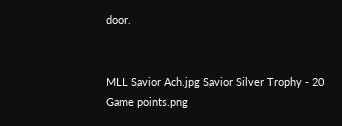door.


MLL Savior Ach.jpg Savior Silver Trophy - 20 Game points.png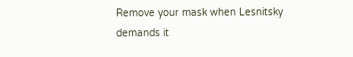Remove your mask when Lesnitsky demands it